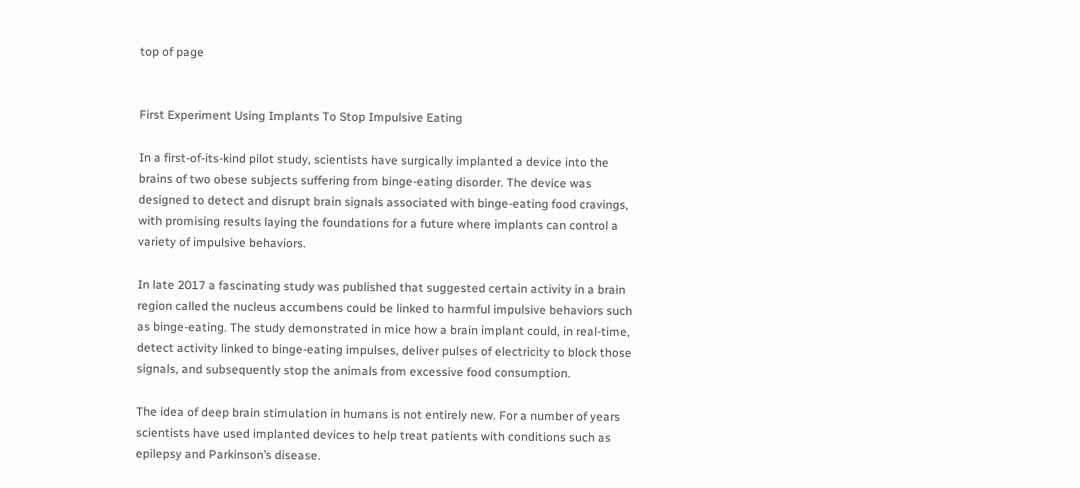top of page


First Experiment Using Implants To Stop Impulsive Eating

In a first-of-its-kind pilot study, scientists have surgically implanted a device into the brains of two obese subjects suffering from binge-eating disorder. The device was designed to detect and disrupt brain signals associated with binge-eating food cravings, with promising results laying the foundations for a future where implants can control a variety of impulsive behaviors.

In late 2017 a fascinating study was published that suggested certain activity in a brain region called the nucleus accumbens could be linked to harmful impulsive behaviors such as binge-eating. The study demonstrated in mice how a brain implant could, in real-time, detect activity linked to binge-eating impulses, deliver pulses of electricity to block those signals, and subsequently stop the animals from excessive food consumption.

The idea of deep brain stimulation in humans is not entirely new. For a number of years scientists have used implanted devices to help treat patients with conditions such as epilepsy and Parkinson’s disease.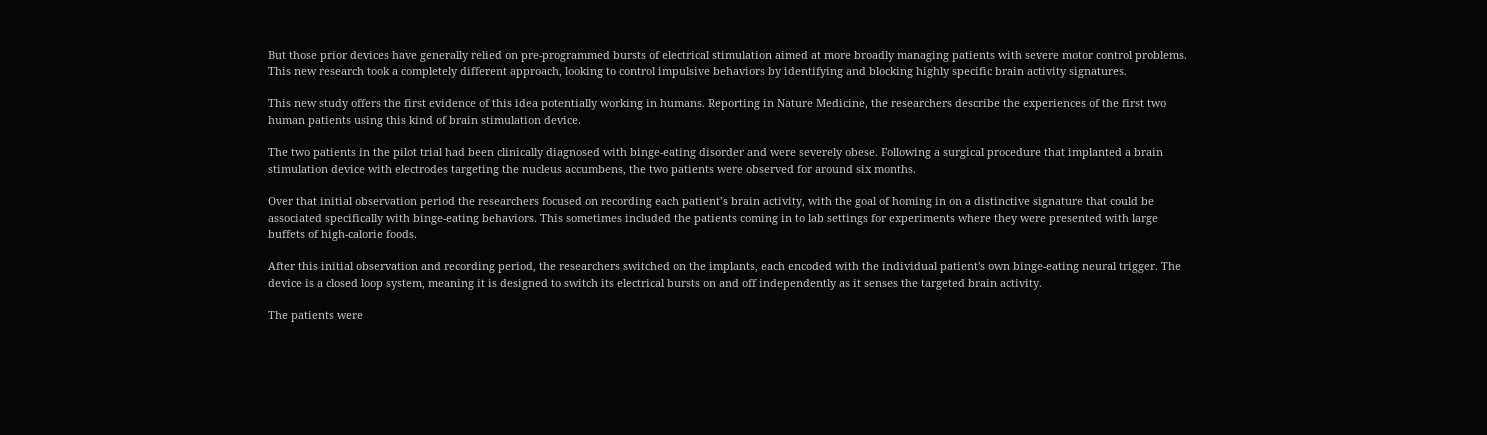But those prior devices have generally relied on pre-programmed bursts of electrical stimulation aimed at more broadly managing patients with severe motor control problems. This new research took a completely different approach, looking to control impulsive behaviors by identifying and blocking highly specific brain activity signatures.

This new study offers the first evidence of this idea potentially working in humans. Reporting in Nature Medicine, the researchers describe the experiences of the first two human patients using this kind of brain stimulation device.

The two patients in the pilot trial had been clinically diagnosed with binge-eating disorder and were severely obese. Following a surgical procedure that implanted a brain stimulation device with electrodes targeting the nucleus accumbens, the two patients were observed for around six months.

Over that initial observation period the researchers focused on recording each patient’s brain activity, with the goal of homing in on a distinctive signature that could be associated specifically with binge-eating behaviors. This sometimes included the patients coming in to lab settings for experiments where they were presented with large buffets of high-calorie foods.

After this initial observation and recording period, the researchers switched on the implants, each encoded with the individual patient's own binge-eating neural trigger. The device is a closed loop system, meaning it is designed to switch its electrical bursts on and off independently as it senses the targeted brain activity.

The patients were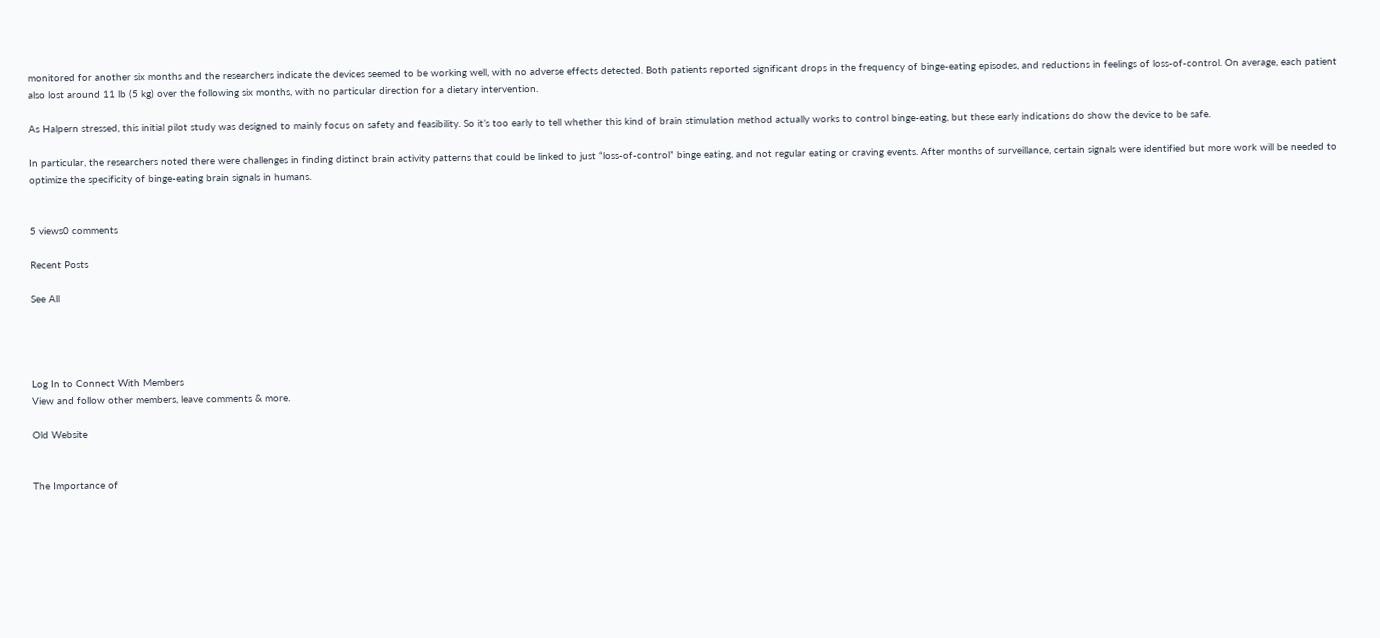monitored for another six months and the researchers indicate the devices seemed to be working well, with no adverse effects detected. Both patients reported significant drops in the frequency of binge-eating episodes, and reductions in feelings of loss-of-control. On average, each patient also lost around 11 lb (5 kg) over the following six months, with no particular direction for a dietary intervention.

As Halpern stressed, this initial pilot study was designed to mainly focus on safety and feasibility. So it’s too early to tell whether this kind of brain stimulation method actually works to control binge-eating, but these early indications do show the device to be safe.

In particular, the researchers noted there were challenges in finding distinct brain activity patterns that could be linked to just “loss-of-control” binge eating, and not regular eating or craving events. After months of surveillance, certain signals were identified but more work will be needed to optimize the specificity of binge-eating brain signals in humans.


5 views0 comments

Recent Posts

See All




Log In to Connect With Members
View and follow other members, leave comments & more.

Old Website


The Importance of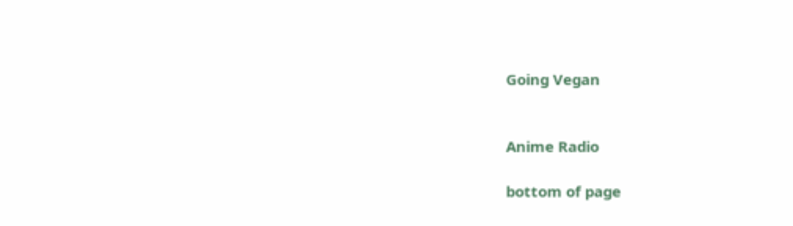Going Vegan


Anime Radio

bottom of page